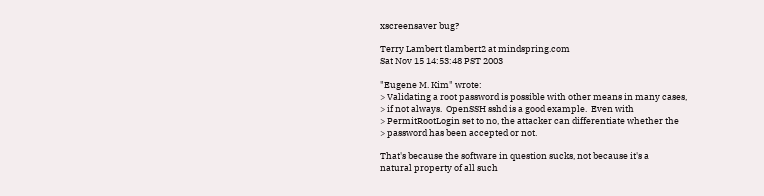xscreensaver bug?

Terry Lambert tlambert2 at mindspring.com
Sat Nov 15 14:53:48 PST 2003

"Eugene M. Kim" wrote:
> Validating a root password is possible with other means in many cases,
> if not always.  OpenSSH sshd is a good example.  Even with
> PermitRootLogin set to no, the attacker can differentiate whether the
> password has been accepted or not.

That's because the software in question sucks, not because it's a
natural property of all such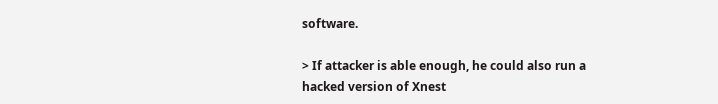software.

> If attacker is able enough, he could also run a hacked version of Xnest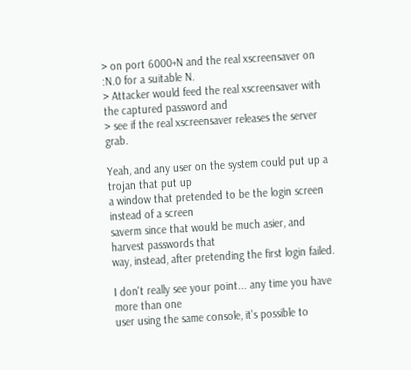> on port 6000+N and the real xscreensaver on :N.0 for a suitable N.
> Attacker would feed the real xscreensaver with the captured password and
> see if the real xscreensaver releases the server grab.

Yeah, and any user on the system could put up a trojan that put up
a window that pretended to be the login screen instead of a screen
saverm since that would be much asier, and harvest passwords that
way, instead, after pretending the first login failed.

I don't really see your point... any time you have more than one
user using the same console, it's possible to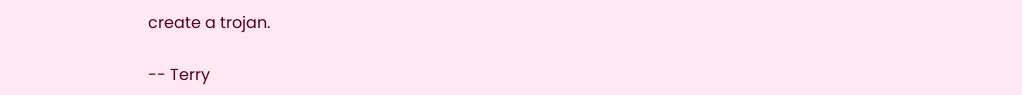create a trojan.

-- Terry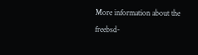More information about the freebsd-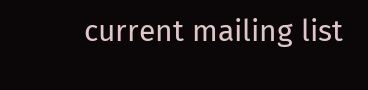current mailing list